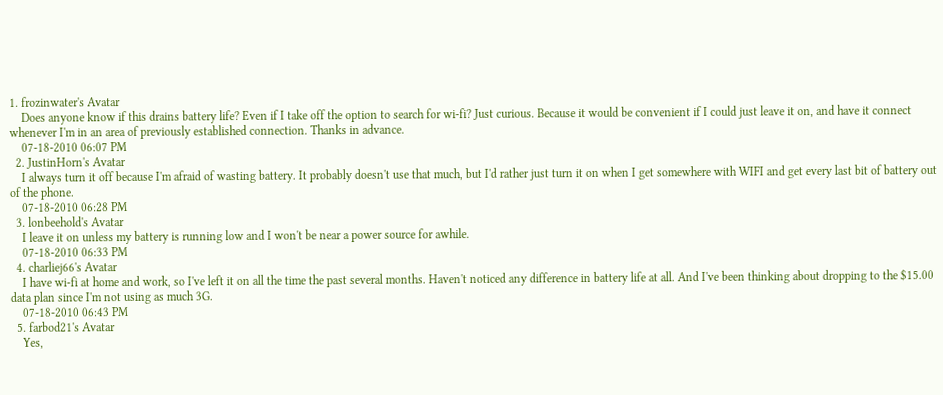1. frozinwater's Avatar
    Does anyone know if this drains battery life? Even if I take off the option to search for wi-fi? Just curious. Because it would be convenient if I could just leave it on, and have it connect whenever I'm in an area of previously established connection. Thanks in advance.
    07-18-2010 06:07 PM
  2. JustinHorn's Avatar
    I always turn it off because I'm afraid of wasting battery. It probably doesn't use that much, but I'd rather just turn it on when I get somewhere with WIFI and get every last bit of battery out of the phone.
    07-18-2010 06:28 PM
  3. lonbeehold's Avatar
    I leave it on unless my battery is running low and I won't be near a power source for awhile.
    07-18-2010 06:33 PM
  4. charliej66's Avatar
    I have wi-fi at home and work, so I've left it on all the time the past several months. Haven't noticed any difference in battery life at all. And I've been thinking about dropping to the $15.00 data plan since I'm not using as much 3G.
    07-18-2010 06:43 PM
  5. farbod21's Avatar
    Yes,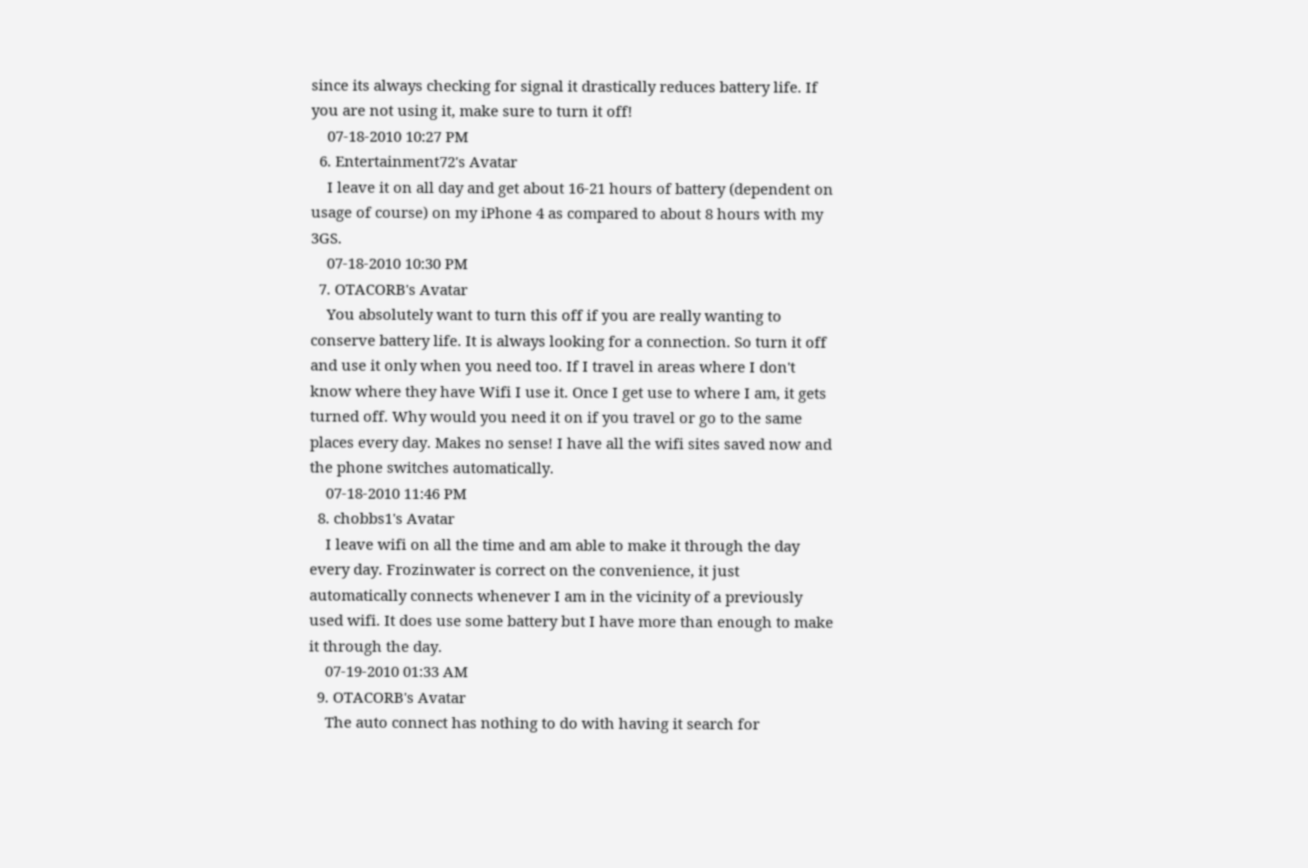since its always checking for signal it drastically reduces battery life. If you are not using it, make sure to turn it off!
    07-18-2010 10:27 PM
  6. Entertainment72's Avatar
    I leave it on all day and get about 16-21 hours of battery (dependent on usage of course) on my iPhone 4 as compared to about 8 hours with my 3GS.
    07-18-2010 10:30 PM
  7. OTACORB's Avatar
    You absolutely want to turn this off if you are really wanting to conserve battery life. It is always looking for a connection. So turn it off and use it only when you need too. If I travel in areas where I don't know where they have Wifi I use it. Once I get use to where I am, it gets turned off. Why would you need it on if you travel or go to the same places every day. Makes no sense! I have all the wifi sites saved now and the phone switches automatically.
    07-18-2010 11:46 PM
  8. chobbs1's Avatar
    I leave wifi on all the time and am able to make it through the day every day. Frozinwater is correct on the convenience, it just automatically connects whenever I am in the vicinity of a previously used wifi. It does use some battery but I have more than enough to make it through the day.
    07-19-2010 01:33 AM
  9. OTACORB's Avatar
    The auto connect has nothing to do with having it search for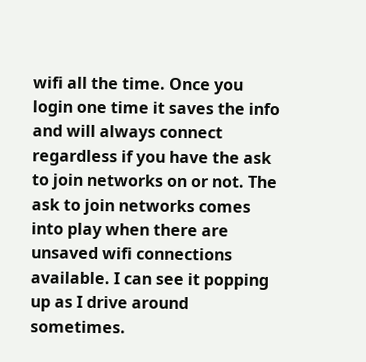wifi all the time. Once you login one time it saves the info and will always connect regardless if you have the ask to join networks on or not. The ask to join networks comes into play when there are unsaved wifi connections available. I can see it popping up as I drive around sometimes.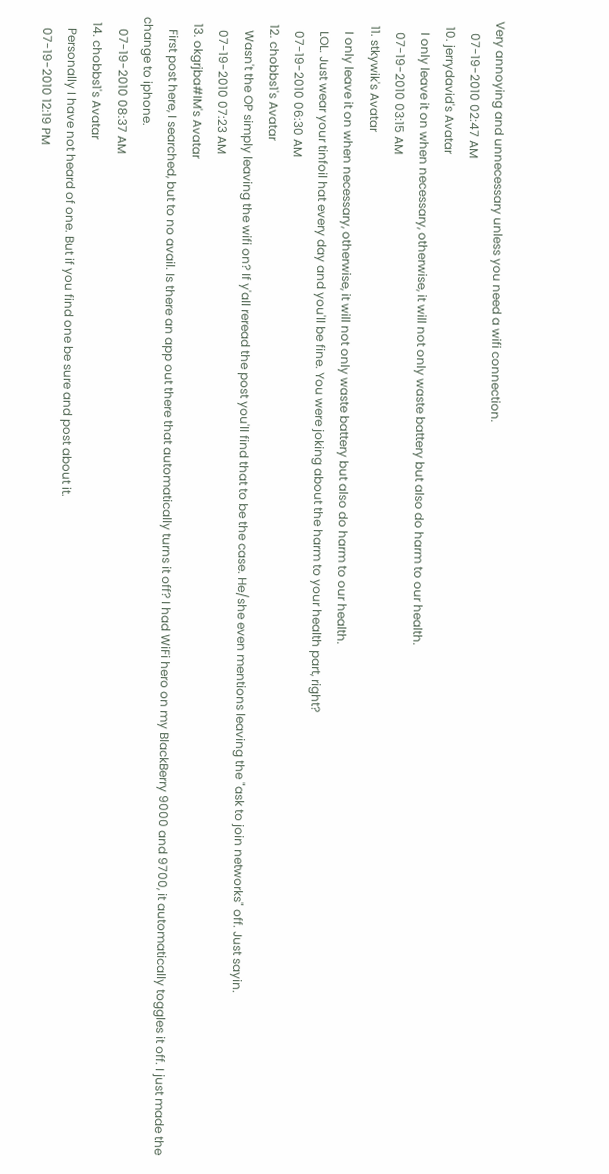Very annoying and unnecessary unless you need a wifi connection.
    07-19-2010 02:47 AM
  10. jerrydavid's Avatar
    I only leave it on when necessary, otherwise, it will not only waste battery but also do harm to our health.
    07-19-2010 03:15 AM
  11. stkywik's Avatar
    I only leave it on when necessary, otherwise, it will not only waste battery but also do harm to our health.
    LOL. Just wear your tinfoil hat every day and you'll be fine. You were joking about the harm to your health part, right?
    07-19-2010 06:30 AM
  12. chobbs1's Avatar
    Wasn't the OP simply leaving the wifi on? If y'all reread the post you'll find that to be the case. He/she even mentions leaving the "ask to join networks" off. Just sayin.
    07-19-2010 07:23 AM
  13. okgrjba#IM's Avatar
    First post here, I searched, but to no avail. Is there an app out there that automatically turns it off? I had WiFi hero on my BlackBerry 9000 and 9700, it automatically toggles it off. I just made the change to iphone.
    07-19-2010 08:37 AM
  14. chobbs1's Avatar
    Personally I have not heard of one. But if you find one be sure and post about it.
    07-19-2010 12:19 PM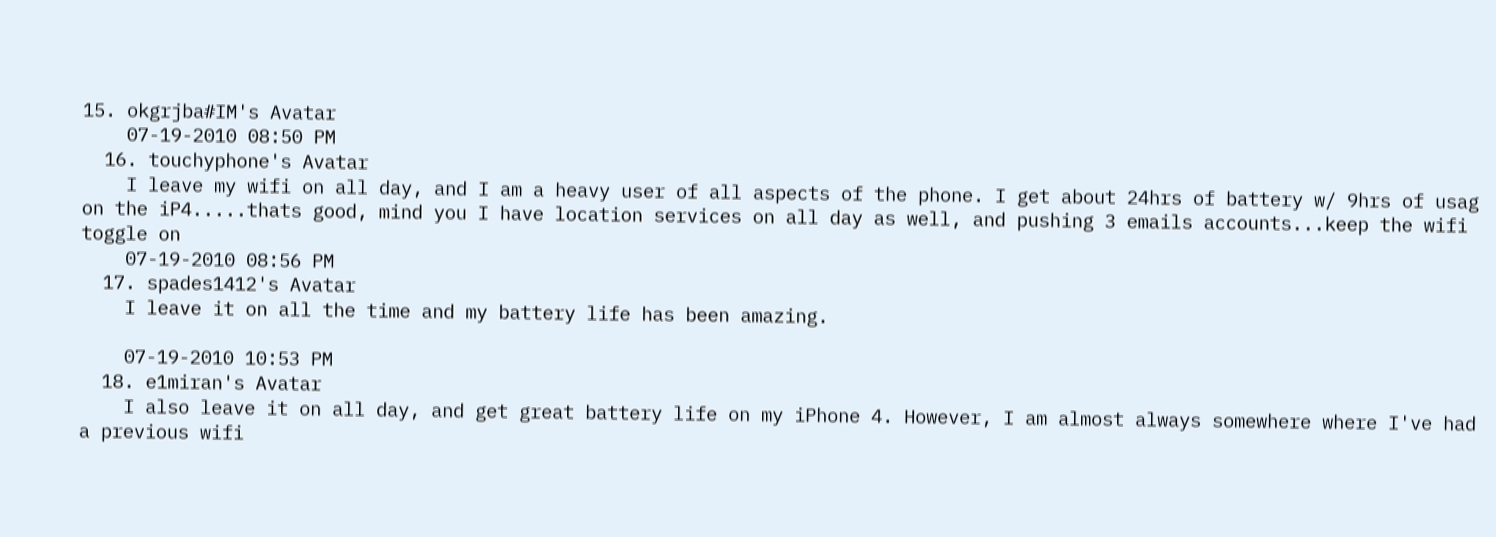15. okgrjba#IM's Avatar
    07-19-2010 08:50 PM
  16. touchyphone's Avatar
    I leave my wifi on all day, and I am a heavy user of all aspects of the phone. I get about 24hrs of battery w/ 9hrs of usag on the iP4.....thats good, mind you I have location services on all day as well, and pushing 3 emails accounts...keep the wifi toggle on
    07-19-2010 08:56 PM
  17. spades1412's Avatar
    I leave it on all the time and my battery life has been amazing.

    07-19-2010 10:53 PM
  18. e1miran's Avatar
    I also leave it on all day, and get great battery life on my iPhone 4. However, I am almost always somewhere where I've had a previous wifi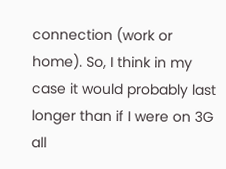connection (work or home). So, I think in my case it would probably last longer than if I were on 3G all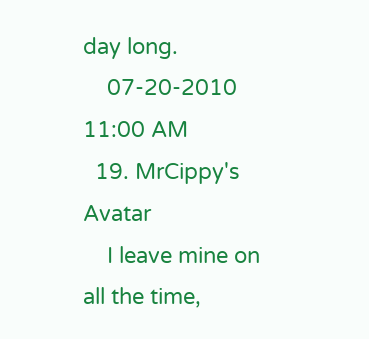day long.
    07-20-2010 11:00 AM
  19. MrCippy's Avatar
    I leave mine on all the time,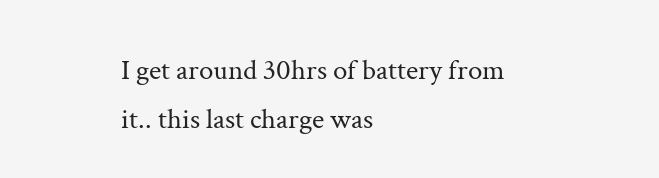I get around 30hrs of battery from it.. this last charge was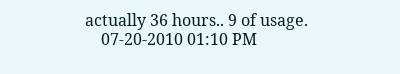actually 36 hours.. 9 of usage.
    07-20-2010 01:10 PM